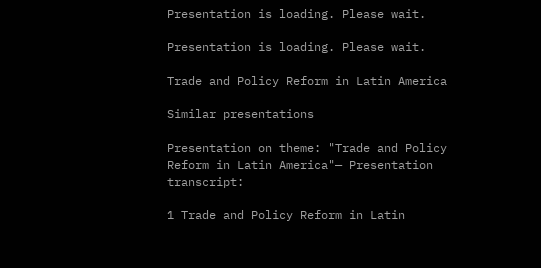Presentation is loading. Please wait.

Presentation is loading. Please wait.

Trade and Policy Reform in Latin America

Similar presentations

Presentation on theme: "Trade and Policy Reform in Latin America"— Presentation transcript:

1 Trade and Policy Reform in Latin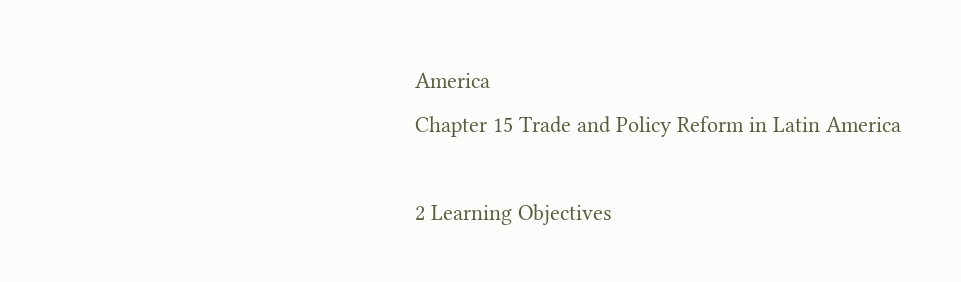America
Chapter 15 Trade and Policy Reform in Latin America

2 Learning Objectives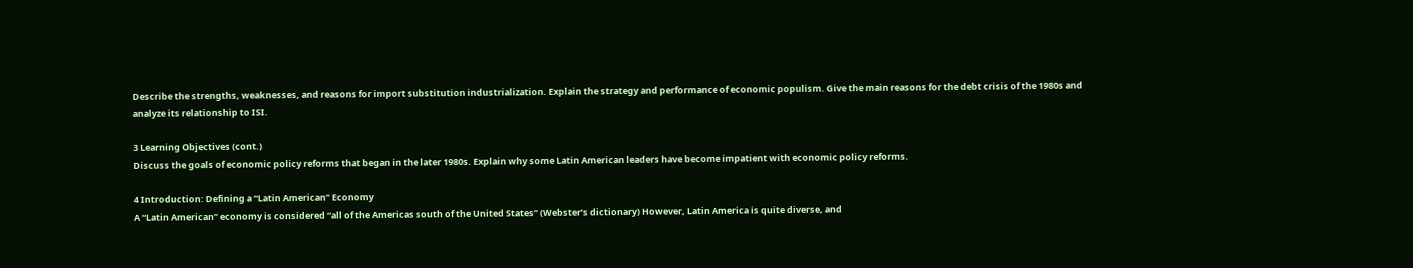Describe the strengths, weaknesses, and reasons for import substitution industrialization. Explain the strategy and performance of economic populism. Give the main reasons for the debt crisis of the 1980s and analyze its relationship to ISI.

3 Learning Objectives (cont.)
Discuss the goals of economic policy reforms that began in the later 1980s. Explain why some Latin American leaders have become impatient with economic policy reforms.

4 Introduction: Defining a “Latin American” Economy
A “Latin American” economy is considered “all of the Americas south of the United States” (Webster’s dictionary) However, Latin America is quite diverse, and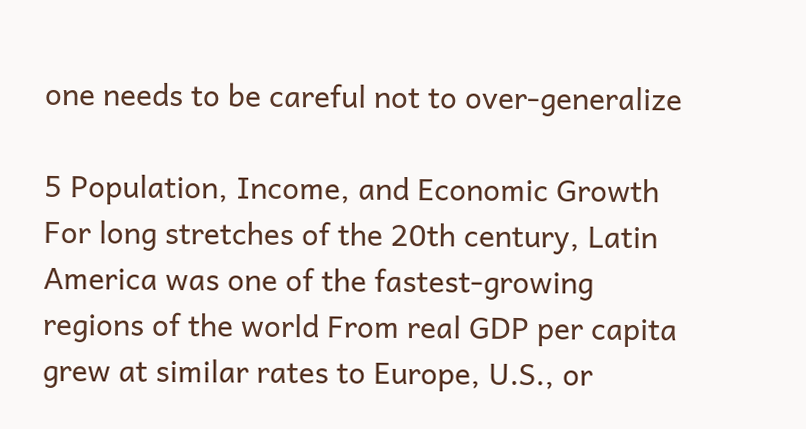one needs to be careful not to over-generalize

5 Population, Income, and Economic Growth
For long stretches of the 20th century, Latin America was one of the fastest-growing regions of the world From real GDP per capita grew at similar rates to Europe, U.S., or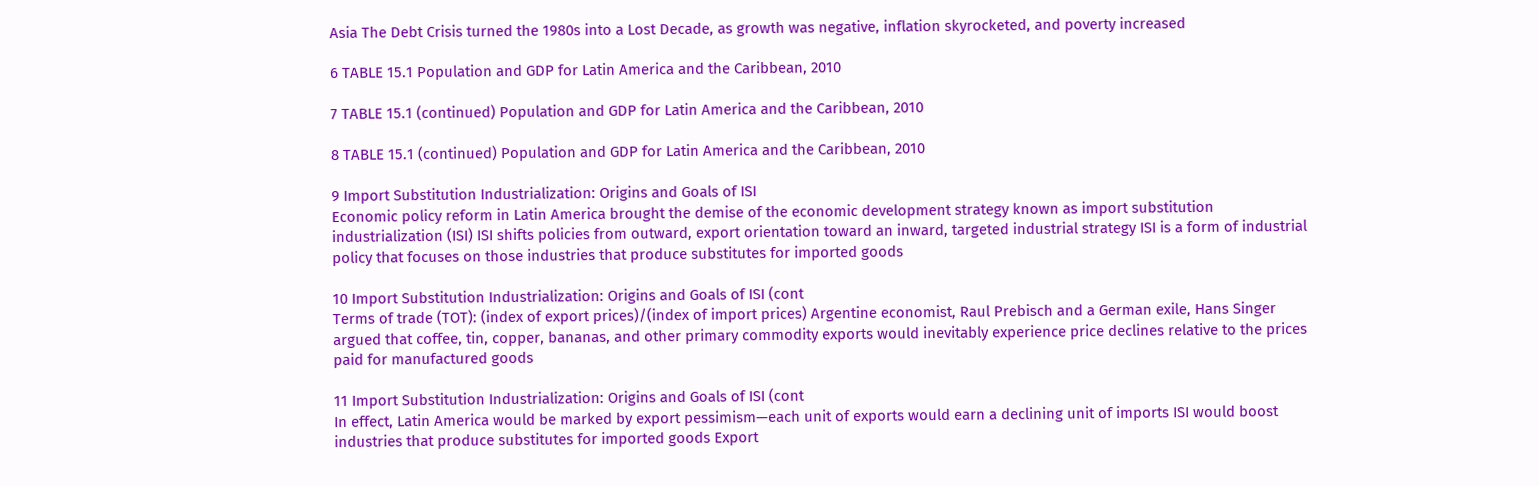Asia The Debt Crisis turned the 1980s into a Lost Decade, as growth was negative, inflation skyrocketed, and poverty increased

6 TABLE 15.1 Population and GDP for Latin America and the Caribbean, 2010

7 TABLE 15.1 (continued) Population and GDP for Latin America and the Caribbean, 2010

8 TABLE 15.1 (continued) Population and GDP for Latin America and the Caribbean, 2010

9 Import Substitution Industrialization: Origins and Goals of ISI
Economic policy reform in Latin America brought the demise of the economic development strategy known as import substitution industrialization (ISI) ISI shifts policies from outward, export orientation toward an inward, targeted industrial strategy ISI is a form of industrial policy that focuses on those industries that produce substitutes for imported goods

10 Import Substitution Industrialization: Origins and Goals of ISI (cont
Terms of trade (TOT): (index of export prices)/(index of import prices) Argentine economist, Raul Prebisch and a German exile, Hans Singer argued that coffee, tin, copper, bananas, and other primary commodity exports would inevitably experience price declines relative to the prices paid for manufactured goods

11 Import Substitution Industrialization: Origins and Goals of ISI (cont
In effect, Latin America would be marked by export pessimism—each unit of exports would earn a declining unit of imports ISI would boost industries that produce substitutes for imported goods Export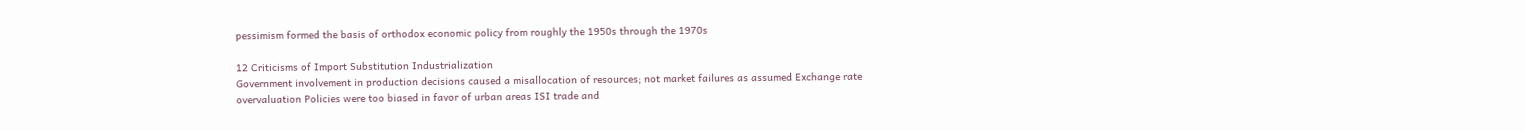pessimism formed the basis of orthodox economic policy from roughly the 1950s through the 1970s

12 Criticisms of Import Substitution Industrialization
Government involvement in production decisions caused a misallocation of resources; not market failures as assumed Exchange rate overvaluation Policies were too biased in favor of urban areas ISI trade and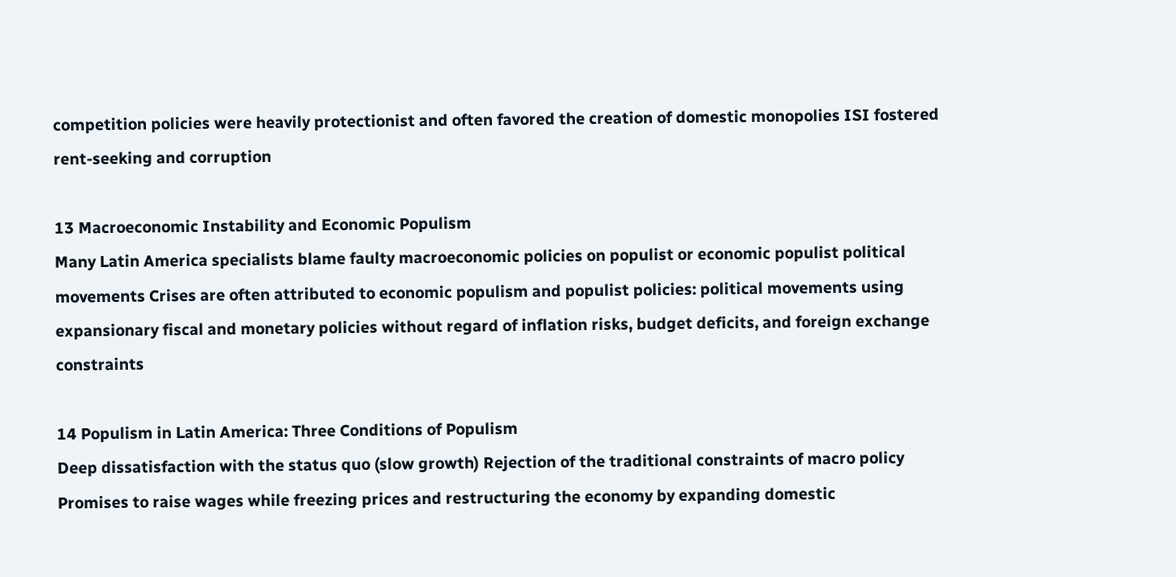competition policies were heavily protectionist and often favored the creation of domestic monopolies ISI fostered rent-seeking and corruption

13 Macroeconomic Instability and Economic Populism
Many Latin America specialists blame faulty macroeconomic policies on populist or economic populist political movements Crises are often attributed to economic populism and populist policies: political movements using expansionary fiscal and monetary policies without regard of inflation risks, budget deficits, and foreign exchange constraints

14 Populism in Latin America: Three Conditions of Populism
Deep dissatisfaction with the status quo (slow growth) Rejection of the traditional constraints of macro policy Promises to raise wages while freezing prices and restructuring the economy by expanding domestic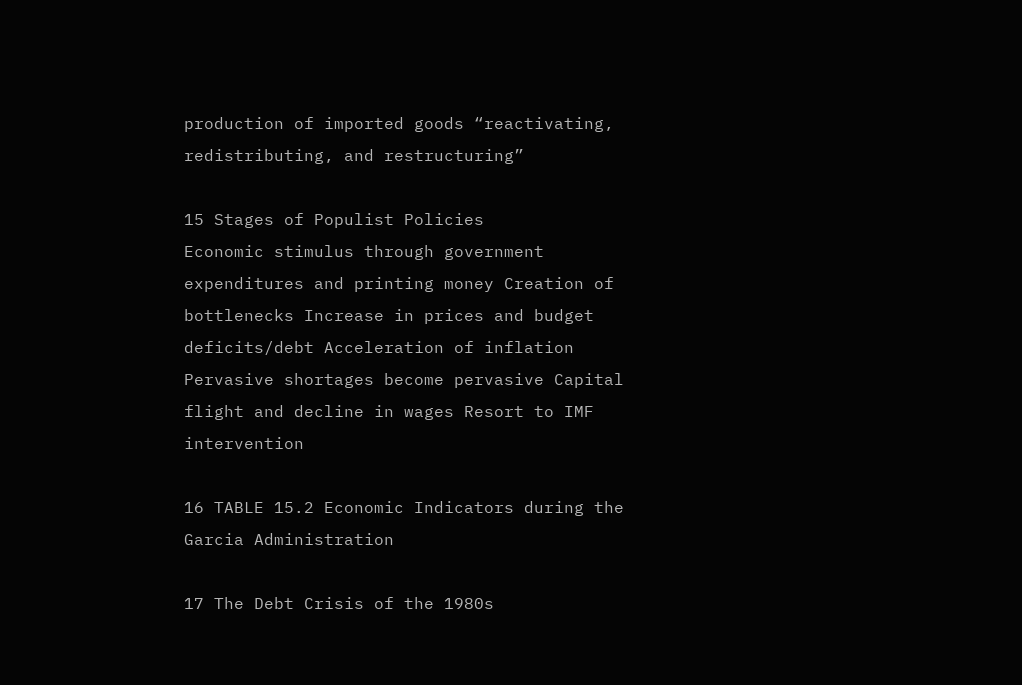production of imported goods “reactivating, redistributing, and restructuring”

15 Stages of Populist Policies
Economic stimulus through government expenditures and printing money Creation of bottlenecks Increase in prices and budget deficits/debt Acceleration of inflation Pervasive shortages become pervasive Capital flight and decline in wages Resort to IMF intervention

16 TABLE 15.2 Economic Indicators during the Garcia Administration

17 The Debt Crisis of the 1980s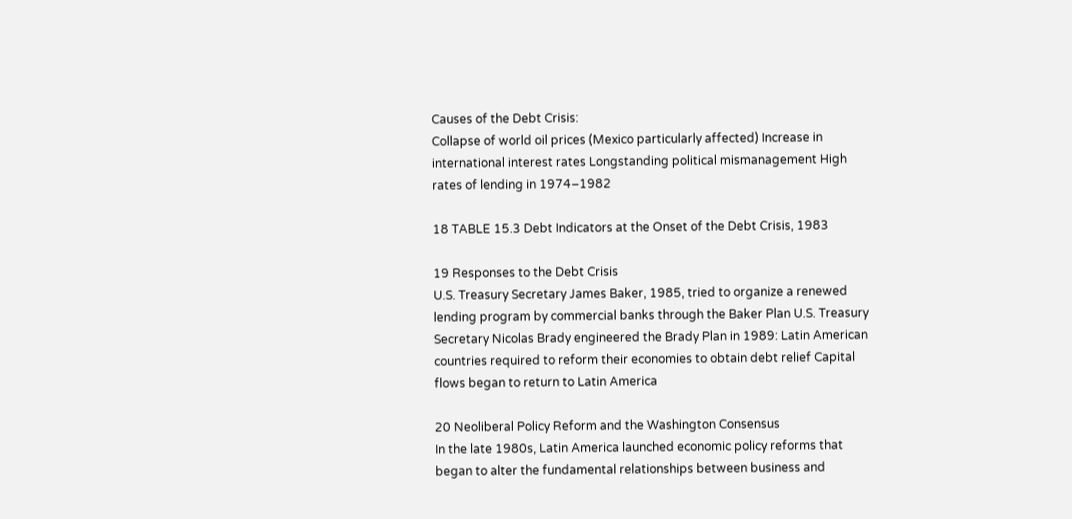Causes of the Debt Crisis:
Collapse of world oil prices (Mexico particularly affected) Increase in international interest rates Longstanding political mismanagement High rates of lending in 1974–1982

18 TABLE 15.3 Debt Indicators at the Onset of the Debt Crisis, 1983

19 Responses to the Debt Crisis
U.S. Treasury Secretary James Baker, 1985, tried to organize a renewed lending program by commercial banks through the Baker Plan U.S. Treasury Secretary Nicolas Brady engineered the Brady Plan in 1989: Latin American countries required to reform their economies to obtain debt relief Capital flows began to return to Latin America

20 Neoliberal Policy Reform and the Washington Consensus
In the late 1980s, Latin America launched economic policy reforms that began to alter the fundamental relationships between business and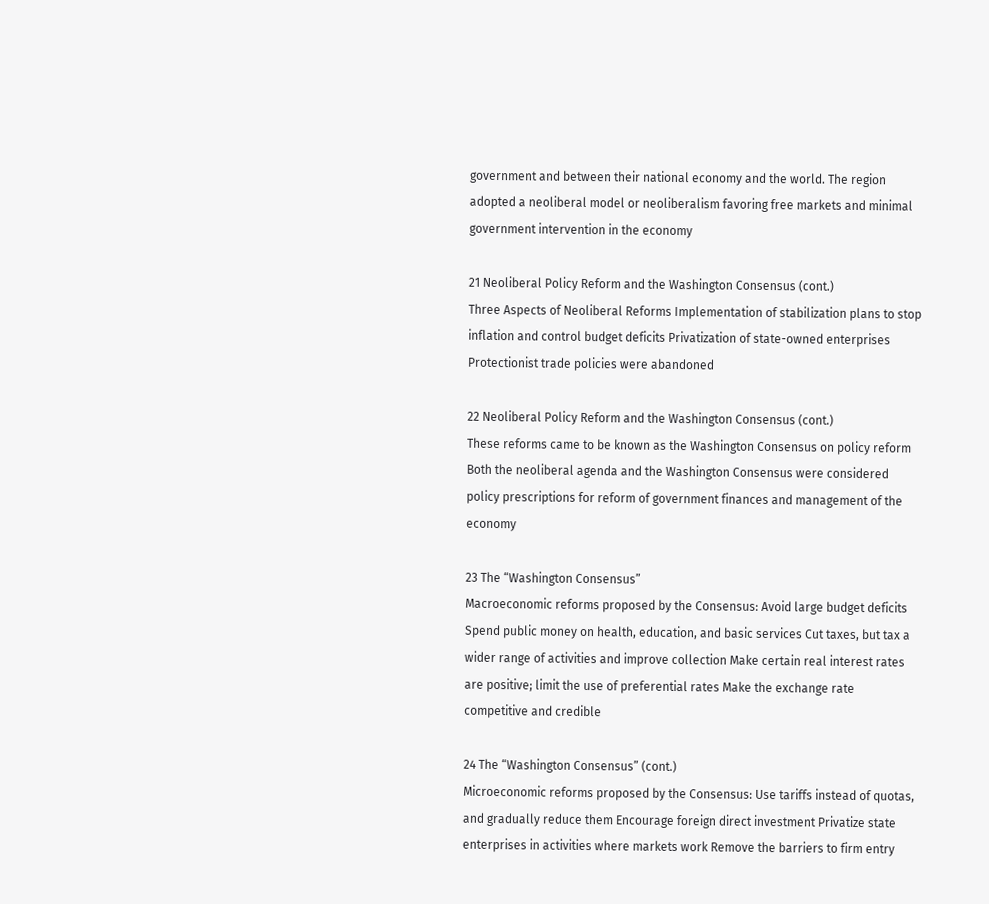government and between their national economy and the world. The region adopted a neoliberal model or neoliberalism favoring free markets and minimal government intervention in the economy

21 Neoliberal Policy Reform and the Washington Consensus (cont.)
Three Aspects of Neoliberal Reforms Implementation of stabilization plans to stop inflation and control budget deficits Privatization of state-owned enterprises Protectionist trade policies were abandoned

22 Neoliberal Policy Reform and the Washington Consensus (cont.)
These reforms came to be known as the Washington Consensus on policy reform Both the neoliberal agenda and the Washington Consensus were considered policy prescriptions for reform of government finances and management of the economy

23 The “Washington Consensus”
Macroeconomic reforms proposed by the Consensus: Avoid large budget deficits Spend public money on health, education, and basic services Cut taxes, but tax a wider range of activities and improve collection Make certain real interest rates are positive; limit the use of preferential rates Make the exchange rate competitive and credible

24 The “Washington Consensus” (cont.)
Microeconomic reforms proposed by the Consensus: Use tariffs instead of quotas, and gradually reduce them Encourage foreign direct investment Privatize state enterprises in activities where markets work Remove the barriers to firm entry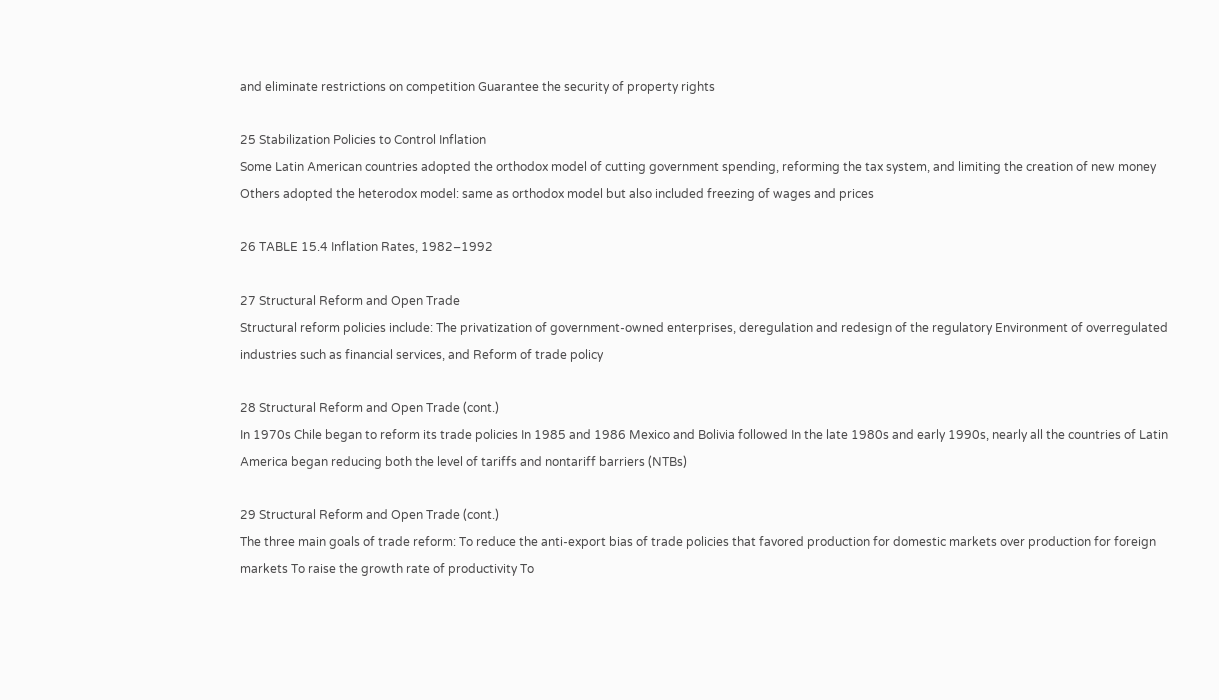and eliminate restrictions on competition Guarantee the security of property rights

25 Stabilization Policies to Control Inflation
Some Latin American countries adopted the orthodox model of cutting government spending, reforming the tax system, and limiting the creation of new money Others adopted the heterodox model: same as orthodox model but also included freezing of wages and prices

26 TABLE 15.4 Inflation Rates, 1982–1992

27 Structural Reform and Open Trade
Structural reform policies include: The privatization of government-owned enterprises, deregulation and redesign of the regulatory Environment of overregulated industries such as financial services, and Reform of trade policy

28 Structural Reform and Open Trade (cont.)
In 1970s Chile began to reform its trade policies In 1985 and 1986 Mexico and Bolivia followed In the late 1980s and early 1990s, nearly all the countries of Latin America began reducing both the level of tariffs and nontariff barriers (NTBs)

29 Structural Reform and Open Trade (cont.)
The three main goals of trade reform: To reduce the anti-export bias of trade policies that favored production for domestic markets over production for foreign markets To raise the growth rate of productivity To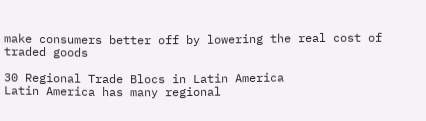make consumers better off by lowering the real cost of traded goods

30 Regional Trade Blocs in Latin America
Latin America has many regional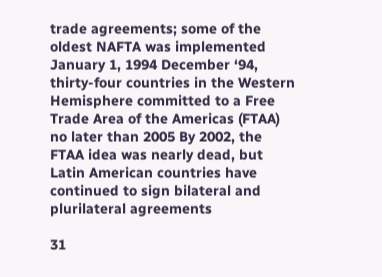trade agreements; some of the oldest NAFTA was implemented January 1, 1994 December ‘94, thirty-four countries in the Western Hemisphere committed to a Free Trade Area of the Americas (FTAA) no later than 2005 By 2002, the FTAA idea was nearly dead, but Latin American countries have continued to sign bilateral and plurilateral agreements

31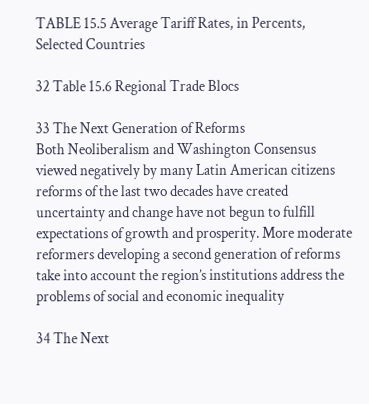TABLE 15.5 Average Tariff Rates, in Percents, Selected Countries

32 Table 15.6 Regional Trade Blocs

33 The Next Generation of Reforms
Both Neoliberalism and Washington Consensus viewed negatively by many Latin American citizens reforms of the last two decades have created uncertainty and change have not begun to fulfill expectations of growth and prosperity. More moderate reformers developing a second generation of reforms take into account the region’s institutions address the problems of social and economic inequality

34 The Next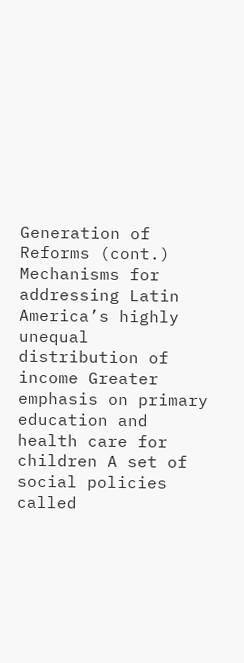Generation of Reforms (cont.)
Mechanisms for addressing Latin America’s highly unequal distribution of income Greater emphasis on primary education and health care for children A set of social policies called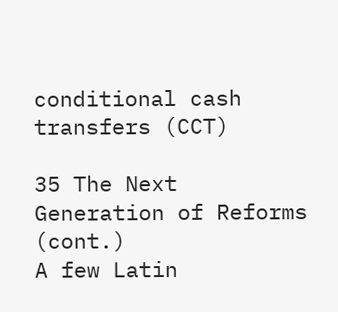conditional cash transfers (CCT)

35 The Next Generation of Reforms (cont.)
A few Latin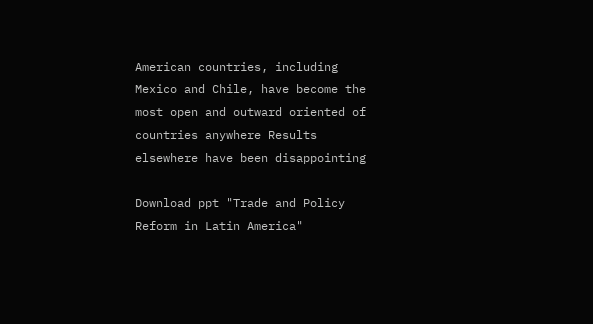American countries, including Mexico and Chile, have become the most open and outward oriented of countries anywhere Results elsewhere have been disappointing

Download ppt "Trade and Policy Reform in Latin America"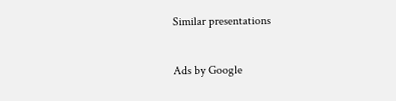Similar presentations

Ads by Google